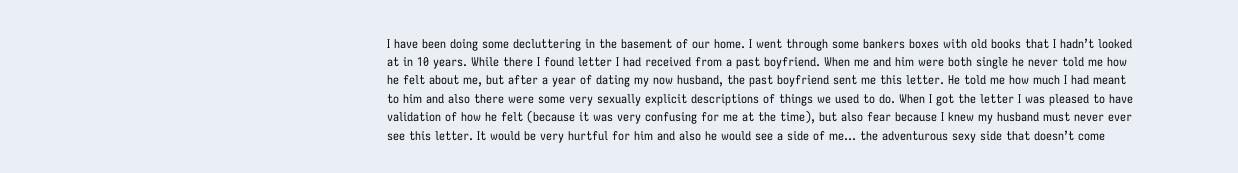I have been doing some decluttering in the basement of our home. I went through some bankers boxes with old books that I hadn’t looked at in 10 years. While there I found letter I had received from a past boyfriend. When me and him were both single he never told me how he felt about me, but after a year of dating my now husband, the past boyfriend sent me this letter. He told me how much I had meant to him and also there were some very sexually explicit descriptions of things we used to do. When I got the letter I was pleased to have validation of how he felt (because it was very confusing for me at the time), but also fear because I knew my husband must never ever see this letter. It would be very hurtful for him and also he would see a side of me… the adventurous sexy side that doesn’t come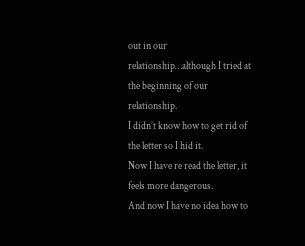out in our relationship…although I tried at the beginning of our relationship.
I didn’t know how to get rid of the letter so I hid it.
Now I have re read the letter, it feels more dangerous.
And now I have no idea how to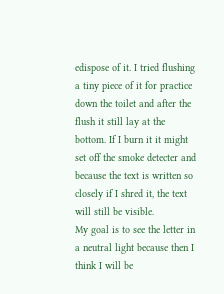edispose of it. I tried flushing a tiny piece of it for practice down the toilet and after the flush it still lay at the bottom. If I burn it it might set off the smoke detecter and because the text is written so closely if I shred it, the text will still be visible.
My goal is to see the letter in a neutral light because then I think I will be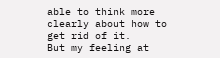able to think more clearly about how to get rid of it.
But my feeling at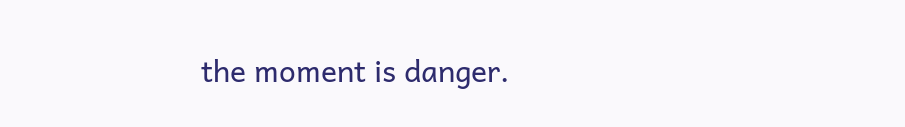the moment is danger.